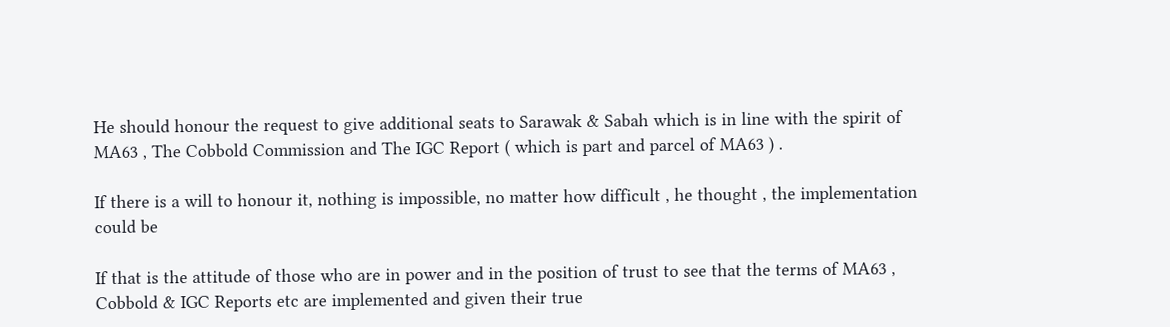He should honour the request to give additional seats to Sarawak & Sabah which is in line with the spirit of MA63 , The Cobbold Commission and The IGC Report ( which is part and parcel of MA63 ) .

If there is a will to honour it, nothing is impossible, no matter how difficult , he thought , the implementation could be

If that is the attitude of those who are in power and in the position of trust to see that the terms of MA63 , Cobbold & IGC Reports etc are implemented and given their true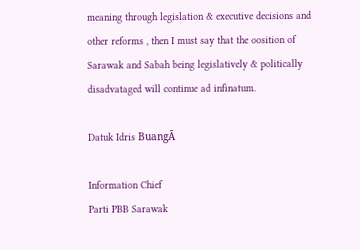meaning through legislation & executive decisions and other reforms , then I must say that the oosition of Sarawak and Sabah being legislatively & politically disadvataged will continue ad infinatum.

Datuk Idris BuangĀ

Information Chief
Parti PBB Sarawak